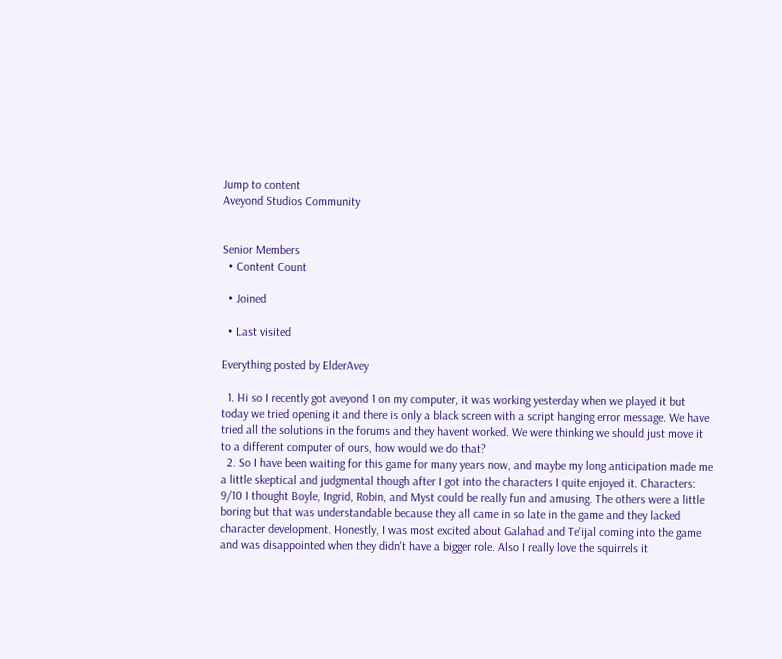Jump to content
Aveyond Studios Community


Senior Members
  • Content Count

  • Joined

  • Last visited

Everything posted by ElderAvey

  1. Hi so I recently got aveyond 1 on my computer, it was working yesterday when we played it but today we tried opening it and there is only a black screen with a script hanging error message. We have tried all the solutions in the forums and they havent worked. We were thinking we should just move it to a different computer of ours, how would we do that?
  2. So I have been waiting for this game for many years now, and maybe my long anticipation made me a little skeptical and judgmental though after I got into the characters I quite enjoyed it. Characters: 9/10 I thought Boyle, Ingrid, Robin, and Myst could be really fun and amusing. The others were a little boring but that was understandable because they all came in so late in the game and they lacked character development. Honestly, I was most excited about Galahad and Te'ijal coming into the game and was disappointed when they didn't have a bigger role. Also I really love the squirrels it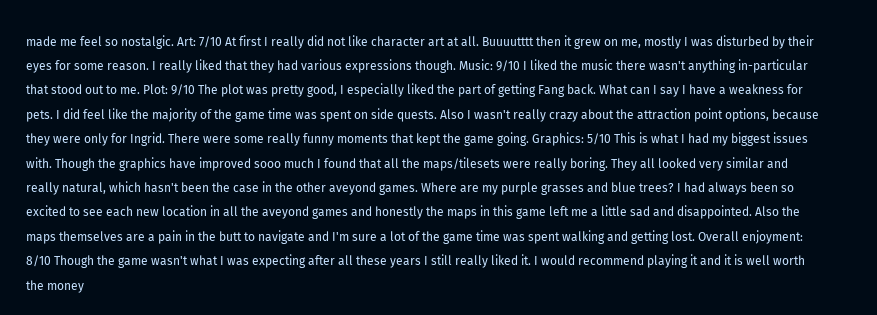made me feel so nostalgic. Art: 7/10 At first I really did not like character art at all. Buuuutttt then it grew on me, mostly I was disturbed by their eyes for some reason. I really liked that they had various expressions though. Music: 9/10 I liked the music there wasn't anything in-particular that stood out to me. Plot: 9/10 The plot was pretty good, I especially liked the part of getting Fang back. What can I say I have a weakness for pets. I did feel like the majority of the game time was spent on side quests. Also I wasn't really crazy about the attraction point options, because they were only for Ingrid. There were some really funny moments that kept the game going. Graphics: 5/10 This is what I had my biggest issues with. Though the graphics have improved sooo much I found that all the maps/tilesets were really boring. They all looked very similar and really natural, which hasn't been the case in the other aveyond games. Where are my purple grasses and blue trees? I had always been so excited to see each new location in all the aveyond games and honestly the maps in this game left me a little sad and disappointed. Also the maps themselves are a pain in the butt to navigate and I'm sure a lot of the game time was spent walking and getting lost. Overall enjoyment: 8/10 Though the game wasn't what I was expecting after all these years I still really liked it. I would recommend playing it and it is well worth the money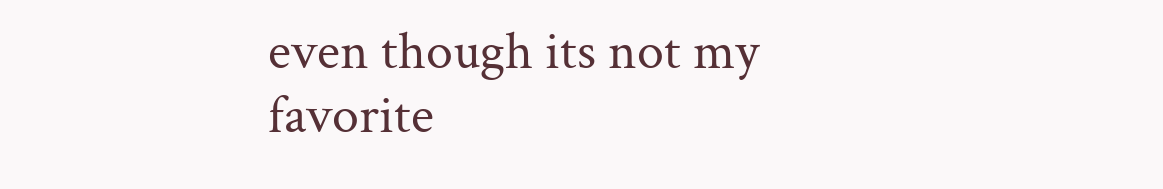even though its not my favorite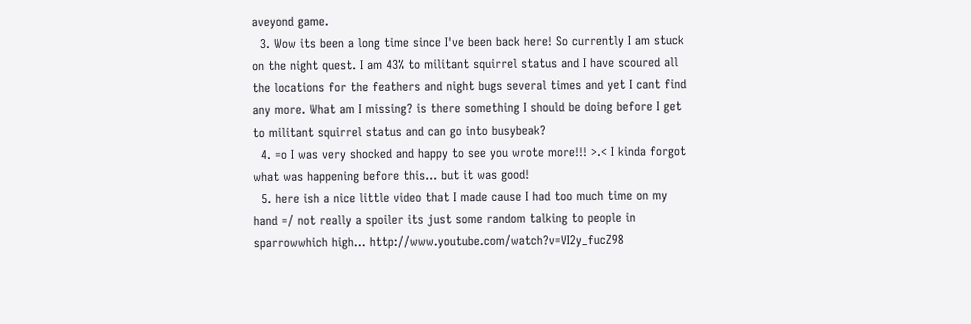aveyond game.
  3. Wow its been a long time since I've been back here! So currently I am stuck on the night quest. I am 43% to militant squirrel status and I have scoured all the locations for the feathers and night bugs several times and yet I cant find any more. What am I missing? is there something I should be doing before I get to militant squirrel status and can go into busybeak?
  4. =o I was very shocked and happy to see you wrote more!!! >.< I kinda forgot what was happening before this... but it was good!
  5. here ish a nice little video that I made cause I had too much time on my hand =/ not really a spoiler its just some random talking to people in sparrowwhich high... http://www.youtube.com/watch?v=VI2y_fucZ98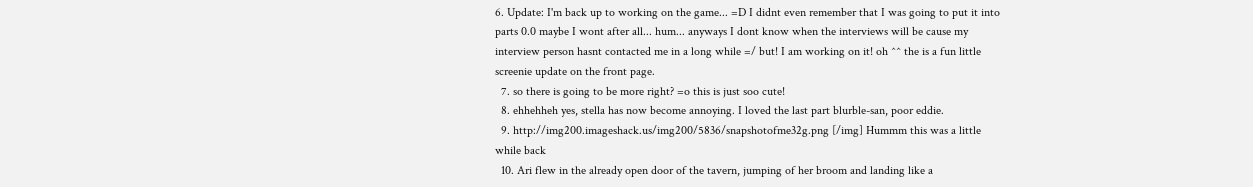6. Update: I'm back up to working on the game... =D I didnt even remember that I was going to put it into parts 0.0 maybe I wont after all... hum... anyways I dont know when the interviews will be cause my interview person hasnt contacted me in a long while =/ but! I am working on it! oh ^^ the is a fun little screenie update on the front page.
  7. so there is going to be more right? =o this is just soo cute!
  8. ehhehheh yes, stella has now become annoying. I loved the last part blurble-san, poor eddie.
  9. http://img200.imageshack.us/img200/5836/snapshotofme32g.png [/img] Hummm this was a little while back
  10. Ari flew in the already open door of the tavern, jumping of her broom and landing like a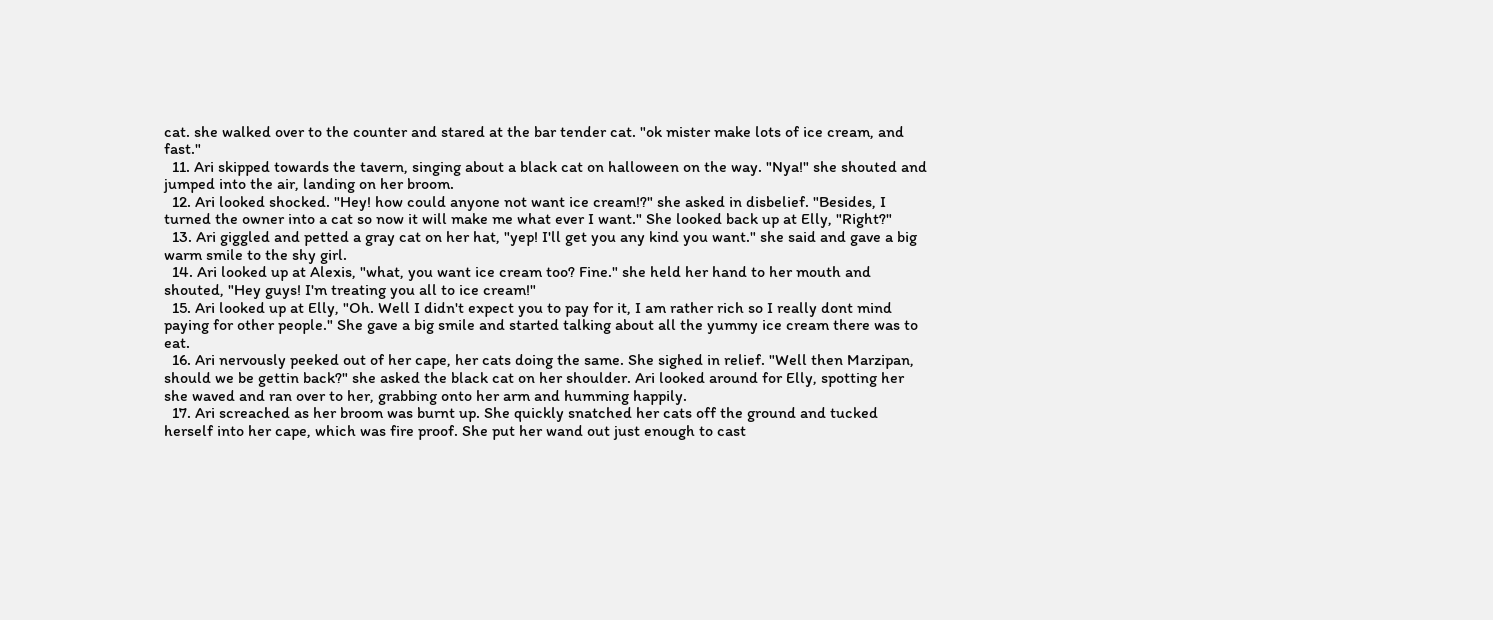cat. she walked over to the counter and stared at the bar tender cat. "ok mister make lots of ice cream, and fast."
  11. Ari skipped towards the tavern, singing about a black cat on halloween on the way. "Nya!" she shouted and jumped into the air, landing on her broom.
  12. Ari looked shocked. "Hey! how could anyone not want ice cream!?" she asked in disbelief. "Besides, I turned the owner into a cat so now it will make me what ever I want." She looked back up at Elly, "Right?"
  13. Ari giggled and petted a gray cat on her hat, "yep! I'll get you any kind you want." she said and gave a big warm smile to the shy girl.
  14. Ari looked up at Alexis, "what, you want ice cream too? Fine." she held her hand to her mouth and shouted, "Hey guys! I'm treating you all to ice cream!"
  15. Ari looked up at Elly, "Oh. Well I didn't expect you to pay for it, I am rather rich so I really dont mind paying for other people." She gave a big smile and started talking about all the yummy ice cream there was to eat.
  16. Ari nervously peeked out of her cape, her cats doing the same. She sighed in relief. "Well then Marzipan, should we be gettin back?" she asked the black cat on her shoulder. Ari looked around for Elly, spotting her she waved and ran over to her, grabbing onto her arm and humming happily.
  17. Ari screached as her broom was burnt up. She quickly snatched her cats off the ground and tucked herself into her cape, which was fire proof. She put her wand out just enough to cast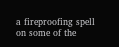a fireproofing spell on some of the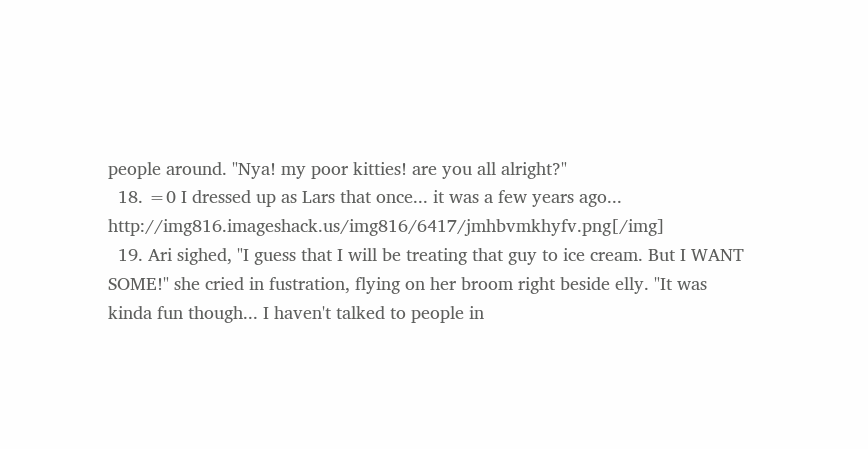people around. "Nya! my poor kitties! are you all alright?"
  18. =0 I dressed up as Lars that once... it was a few years ago... http://img816.imageshack.us/img816/6417/jmhbvmkhyfv.png[/img]
  19. Ari sighed, "I guess that I will be treating that guy to ice cream. But I WANT SOME!" she cried in fustration, flying on her broom right beside elly. "It was kinda fun though... I haven't talked to people in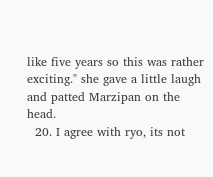like five years so this was rather exciting." she gave a little laugh and patted Marzipan on the head.
  20. I agree with ryo, its not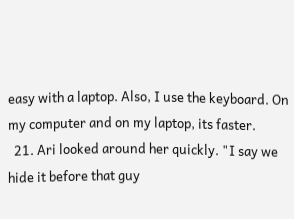easy with a laptop. Also, I use the keyboard. On my computer and on my laptop, its faster.
  21. Ari looked around her quickly. "I say we hide it before that guy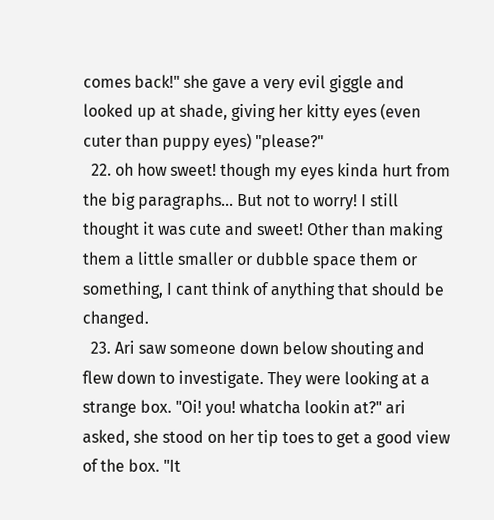comes back!" she gave a very evil giggle and looked up at shade, giving her kitty eyes (even cuter than puppy eyes) "please?"
  22. oh how sweet! though my eyes kinda hurt from the big paragraphs... But not to worry! I still thought it was cute and sweet! Other than making them a little smaller or dubble space them or something, I cant think of anything that should be changed.
  23. Ari saw someone down below shouting and flew down to investigate. They were looking at a strange box. "Oi! you! whatcha lookin at?" ari asked, she stood on her tip toes to get a good view of the box. "It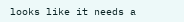looks like it needs a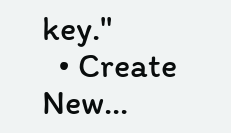key."
  • Create New...